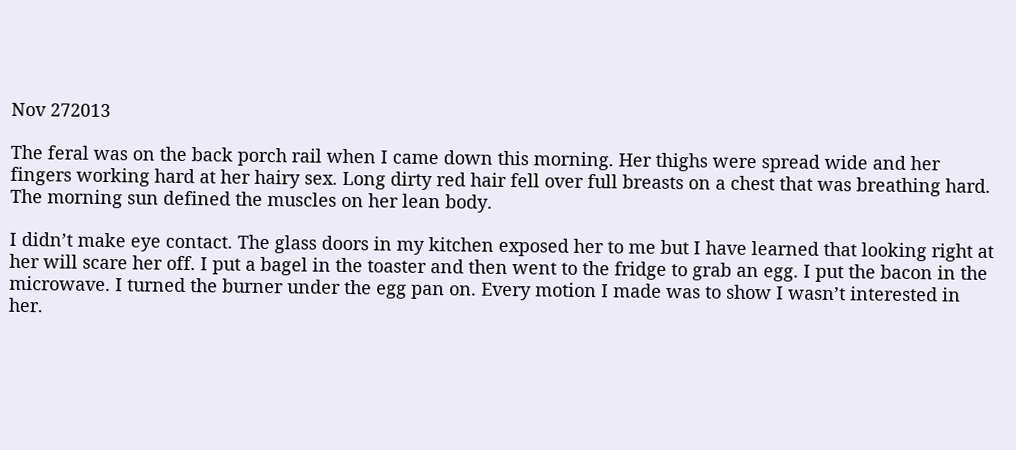Nov 272013

The feral was on the back porch rail when I came down this morning. Her thighs were spread wide and her fingers working hard at her hairy sex. Long dirty red hair fell over full breasts on a chest that was breathing hard. The morning sun defined the muscles on her lean body.

I didn’t make eye contact. The glass doors in my kitchen exposed her to me but I have learned that looking right at her will scare her off. I put a bagel in the toaster and then went to the fridge to grab an egg. I put the bacon in the microwave. I turned the burner under the egg pan on. Every motion I made was to show I wasn’t interested in her.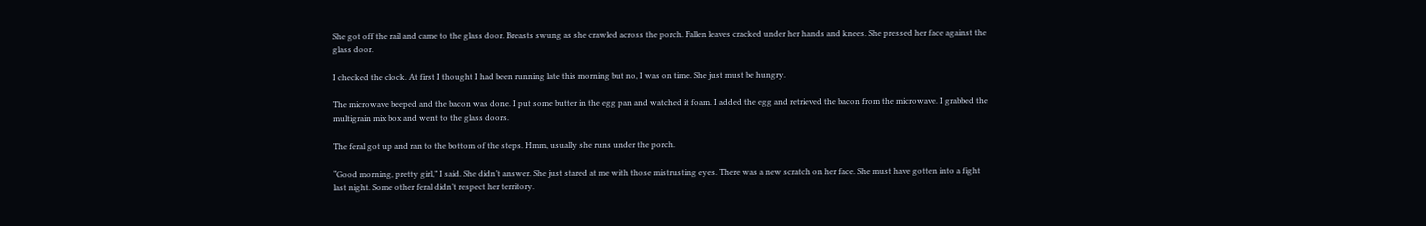She got off the rail and came to the glass door. Breasts swung as she crawled across the porch. Fallen leaves cracked under her hands and knees. She pressed her face against the glass door.

I checked the clock. At first I thought I had been running late this morning but no, I was on time. She just must be hungry.

The microwave beeped and the bacon was done. I put some butter in the egg pan and watched it foam. I added the egg and retrieved the bacon from the microwave. I grabbed the multigrain mix box and went to the glass doors.

The feral got up and ran to the bottom of the steps. Hmm, usually she runs under the porch.

“Good morning, pretty girl,” I said. She didn’t answer. She just stared at me with those mistrusting eyes. There was a new scratch on her face. She must have gotten into a fight last night. Some other feral didn’t respect her territory.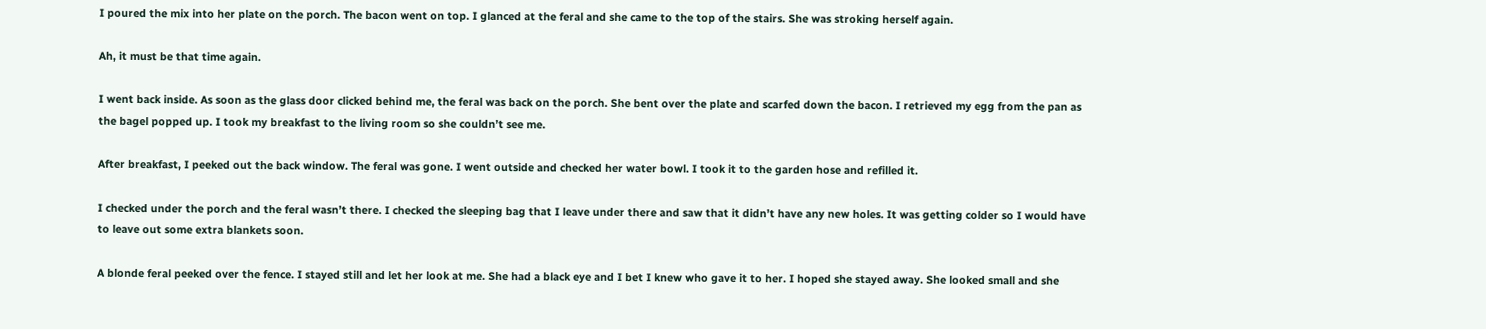I poured the mix into her plate on the porch. The bacon went on top. I glanced at the feral and she came to the top of the stairs. She was stroking herself again.

Ah, it must be that time again.

I went back inside. As soon as the glass door clicked behind me, the feral was back on the porch. She bent over the plate and scarfed down the bacon. I retrieved my egg from the pan as the bagel popped up. I took my breakfast to the living room so she couldn’t see me.

After breakfast, I peeked out the back window. The feral was gone. I went outside and checked her water bowl. I took it to the garden hose and refilled it.

I checked under the porch and the feral wasn’t there. I checked the sleeping bag that I leave under there and saw that it didn’t have any new holes. It was getting colder so I would have to leave out some extra blankets soon.

A blonde feral peeked over the fence. I stayed still and let her look at me. She had a black eye and I bet I knew who gave it to her. I hoped she stayed away. She looked small and she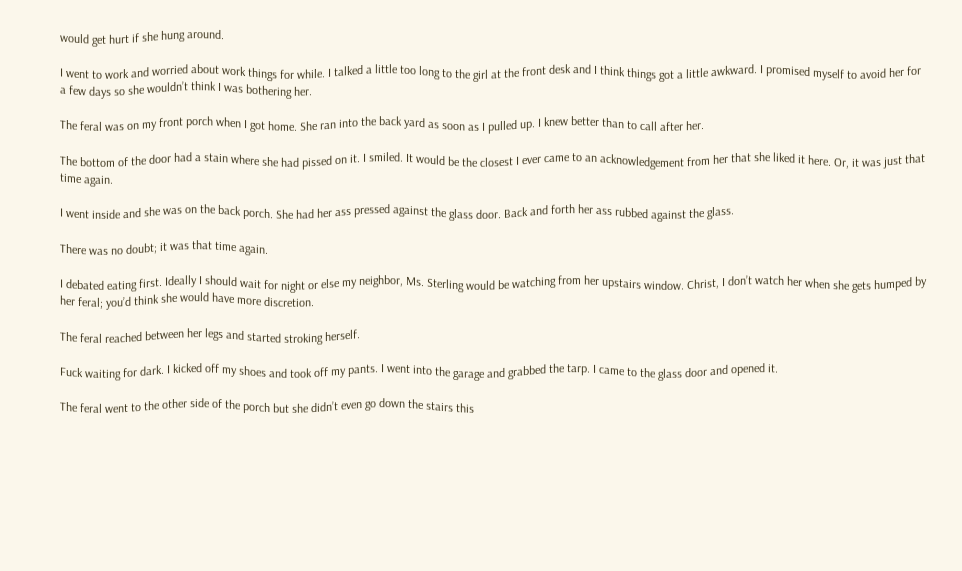would get hurt if she hung around.

I went to work and worried about work things for while. I talked a little too long to the girl at the front desk and I think things got a little awkward. I promised myself to avoid her for a few days so she wouldn’t think I was bothering her.

The feral was on my front porch when I got home. She ran into the back yard as soon as I pulled up. I knew better than to call after her.

The bottom of the door had a stain where she had pissed on it. I smiled. It would be the closest I ever came to an acknowledgement from her that she liked it here. Or, it was just that time again.

I went inside and she was on the back porch. She had her ass pressed against the glass door. Back and forth her ass rubbed against the glass.

There was no doubt; it was that time again.

I debated eating first. Ideally I should wait for night or else my neighbor, Ms. Sterling would be watching from her upstairs window. Christ, I don’t watch her when she gets humped by her feral; you’d think she would have more discretion.

The feral reached between her legs and started stroking herself.

Fuck waiting for dark. I kicked off my shoes and took off my pants. I went into the garage and grabbed the tarp. I came to the glass door and opened it.

The feral went to the other side of the porch but she didn’t even go down the stairs this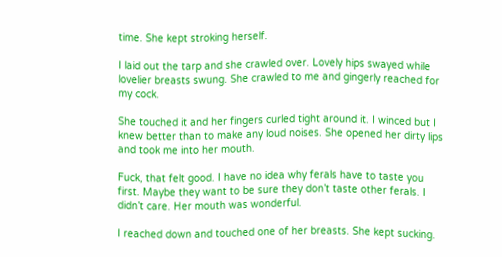time. She kept stroking herself.

I laid out the tarp and she crawled over. Lovely hips swayed while lovelier breasts swung. She crawled to me and gingerly reached for my cock.

She touched it and her fingers curled tight around it. I winced but I knew better than to make any loud noises. She opened her dirty lips and took me into her mouth.

Fuck, that felt good. I have no idea why ferals have to taste you first. Maybe they want to be sure they don’t taste other ferals. I didn’t care. Her mouth was wonderful.

I reached down and touched one of her breasts. She kept sucking.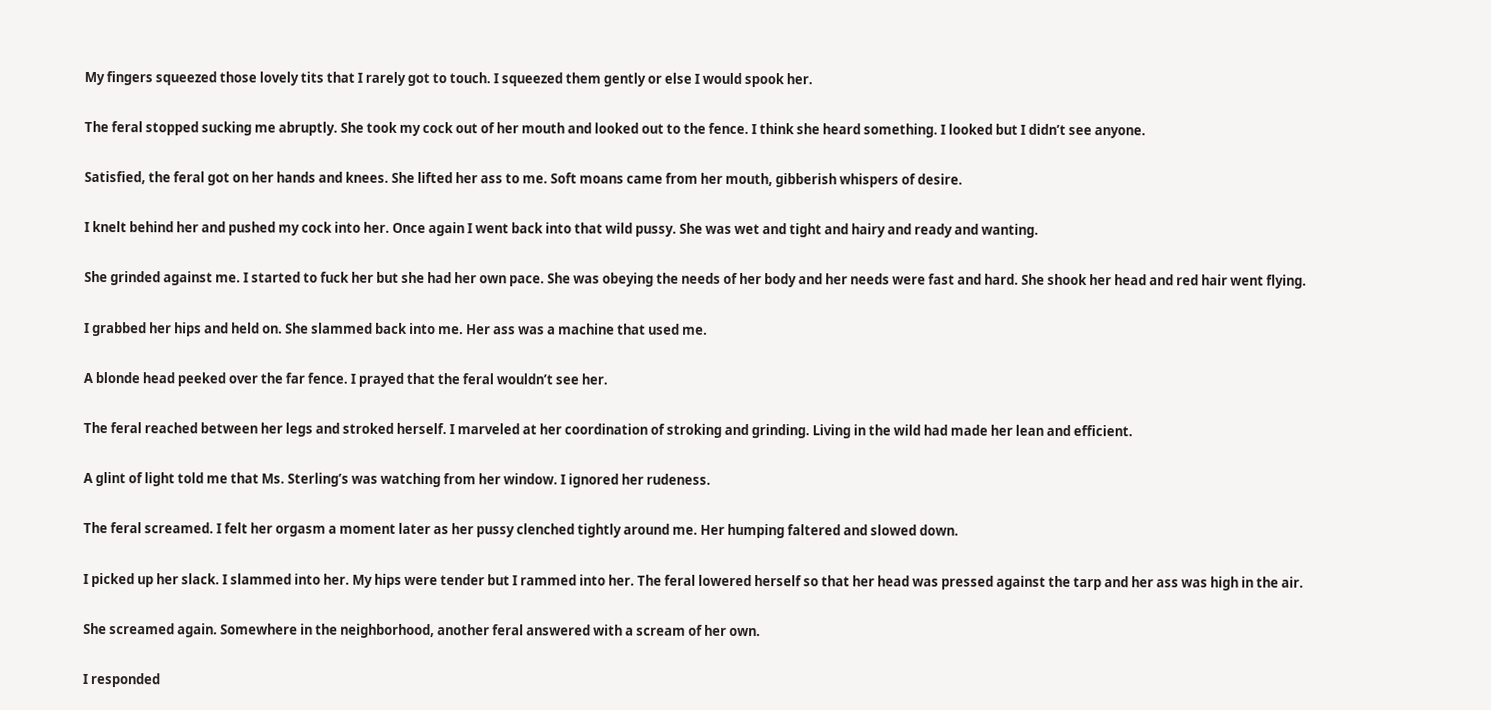My fingers squeezed those lovely tits that I rarely got to touch. I squeezed them gently or else I would spook her.

The feral stopped sucking me abruptly. She took my cock out of her mouth and looked out to the fence. I think she heard something. I looked but I didn’t see anyone.

Satisfied, the feral got on her hands and knees. She lifted her ass to me. Soft moans came from her mouth, gibberish whispers of desire.

I knelt behind her and pushed my cock into her. Once again I went back into that wild pussy. She was wet and tight and hairy and ready and wanting.

She grinded against me. I started to fuck her but she had her own pace. She was obeying the needs of her body and her needs were fast and hard. She shook her head and red hair went flying.

I grabbed her hips and held on. She slammed back into me. Her ass was a machine that used me.

A blonde head peeked over the far fence. I prayed that the feral wouldn’t see her.

The feral reached between her legs and stroked herself. I marveled at her coordination of stroking and grinding. Living in the wild had made her lean and efficient.

A glint of light told me that Ms. Sterling’s was watching from her window. I ignored her rudeness.

The feral screamed. I felt her orgasm a moment later as her pussy clenched tightly around me. Her humping faltered and slowed down.

I picked up her slack. I slammed into her. My hips were tender but I rammed into her. The feral lowered herself so that her head was pressed against the tarp and her ass was high in the air.

She screamed again. Somewhere in the neighborhood, another feral answered with a scream of her own.

I responded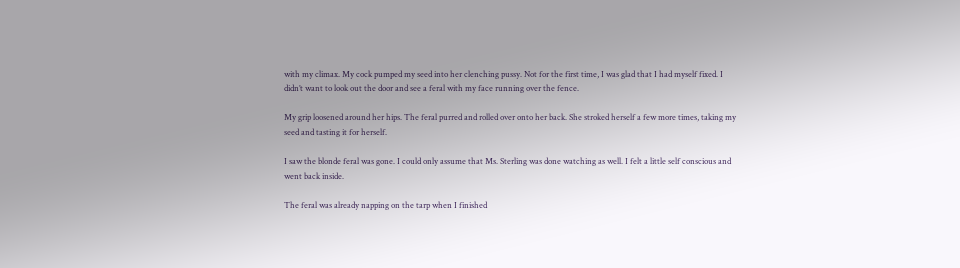with my climax. My cock pumped my seed into her clenching pussy. Not for the first time, I was glad that I had myself fixed. I didn’t want to look out the door and see a feral with my face running over the fence.

My grip loosened around her hips. The feral purred and rolled over onto her back. She stroked herself a few more times, taking my seed and tasting it for herself.

I saw the blonde feral was gone. I could only assume that Ms. Sterling was done watching as well. I felt a little self conscious and went back inside.

The feral was already napping on the tarp when I finished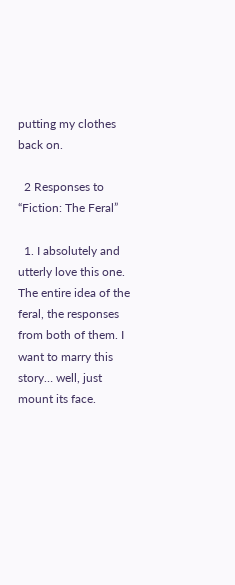putting my clothes back on.

  2 Responses to “Fiction: The Feral”

  1. I absolutely and utterly love this one. The entire idea of the feral, the responses from both of them. I want to marry this story… well, just mount its face.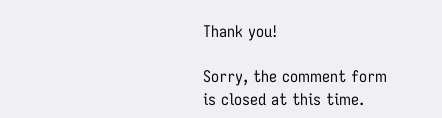Thank you!

Sorry, the comment form is closed at this time.